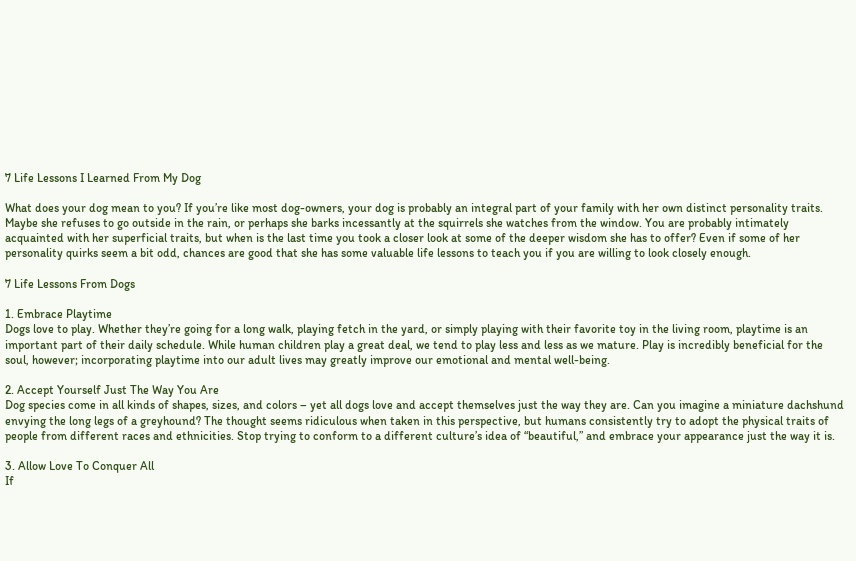7 Life Lessons I Learned From My Dog

What does your dog mean to you? If you’re like most dog-owners, your dog is probably an integral part of your family with her own distinct personality traits. Maybe she refuses to go outside in the rain, or perhaps she barks incessantly at the squirrels she watches from the window. You are probably intimately acquainted with her superficial traits, but when is the last time you took a closer look at some of the deeper wisdom she has to offer? Even if some of her personality quirks seem a bit odd, chances are good that she has some valuable life lessons to teach you if you are willing to look closely enough.

7 Life Lessons From Dogs

1. Embrace Playtime
Dogs love to play. Whether they’re going for a long walk, playing fetch in the yard, or simply playing with their favorite toy in the living room, playtime is an important part of their daily schedule. While human children play a great deal, we tend to play less and less as we mature. Play is incredibly beneficial for the soul, however; incorporating playtime into our adult lives may greatly improve our emotional and mental well-being.

2. Accept Yourself Just The Way You Are
Dog species come in all kinds of shapes, sizes, and colors – yet all dogs love and accept themselves just the way they are. Can you imagine a miniature dachshund envying the long legs of a greyhound? The thought seems ridiculous when taken in this perspective, but humans consistently try to adopt the physical traits of people from different races and ethnicities. Stop trying to conform to a different culture’s idea of “beautiful,” and embrace your appearance just the way it is.

3. Allow Love To Conquer All
If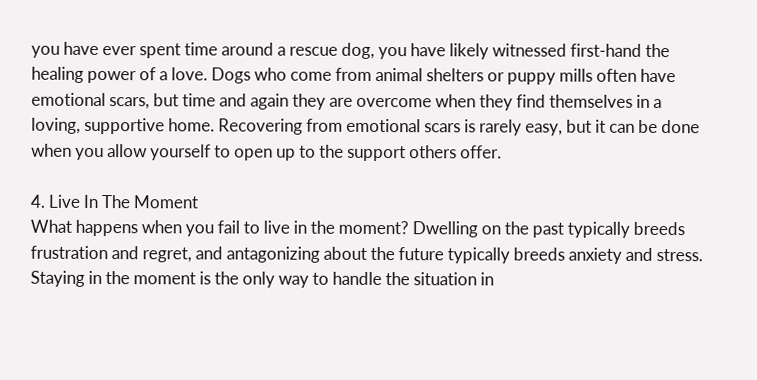you have ever spent time around a rescue dog, you have likely witnessed first-hand the healing power of a love. Dogs who come from animal shelters or puppy mills often have emotional scars, but time and again they are overcome when they find themselves in a loving, supportive home. Recovering from emotional scars is rarely easy, but it can be done when you allow yourself to open up to the support others offer.

4. Live In The Moment
What happens when you fail to live in the moment? Dwelling on the past typically breeds frustration and regret, and antagonizing about the future typically breeds anxiety and stress. Staying in the moment is the only way to handle the situation in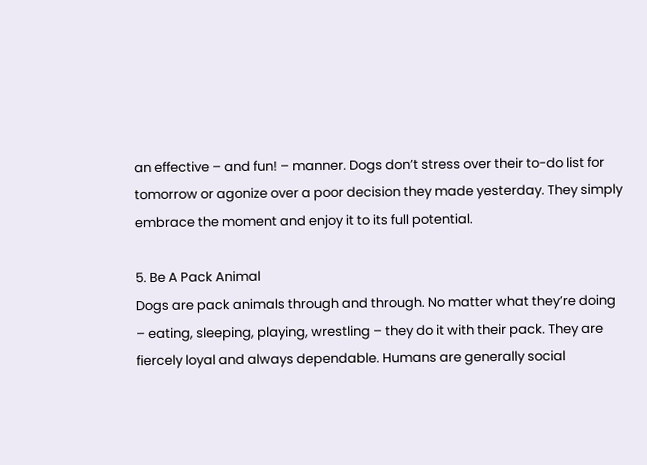an effective – and fun! – manner. Dogs don’t stress over their to-do list for tomorrow or agonize over a poor decision they made yesterday. They simply embrace the moment and enjoy it to its full potential.

5. Be A Pack Animal
Dogs are pack animals through and through. No matter what they’re doing – eating, sleeping, playing, wrestling – they do it with their pack. They are fiercely loyal and always dependable. Humans are generally social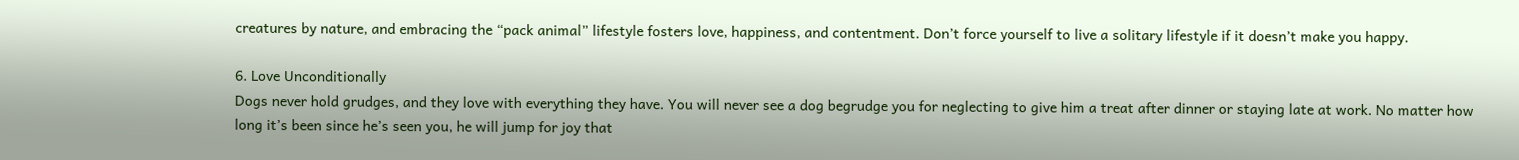creatures by nature, and embracing the “pack animal” lifestyle fosters love, happiness, and contentment. Don’t force yourself to live a solitary lifestyle if it doesn’t make you happy.

6. Love Unconditionally
Dogs never hold grudges, and they love with everything they have. You will never see a dog begrudge you for neglecting to give him a treat after dinner or staying late at work. No matter how long it’s been since he’s seen you, he will jump for joy that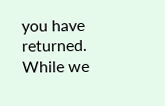you have returned. While we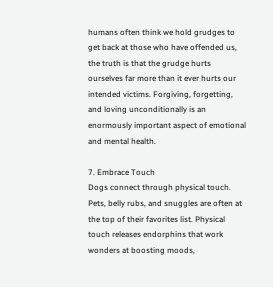humans often think we hold grudges to get back at those who have offended us, the truth is that the grudge hurts ourselves far more than it ever hurts our intended victims. Forgiving, forgetting, and loving unconditionally is an enormously important aspect of emotional and mental health.

7. Embrace Touch
Dogs connect through physical touch. Pets, belly rubs, and snuggles are often at the top of their favorites list. Physical touch releases endorphins that work wonders at boosting moods,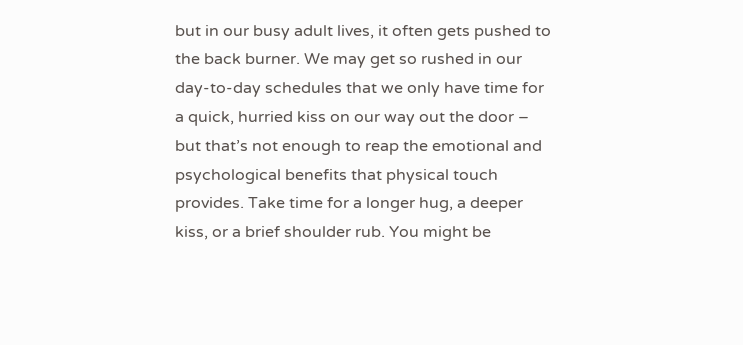but in our busy adult lives, it often gets pushed to the back burner. We may get so rushed in our day-to-day schedules that we only have time for a quick, hurried kiss on our way out the door – but that’s not enough to reap the emotional and psychological benefits that physical touch provides. Take time for a longer hug, a deeper kiss, or a brief shoulder rub. You might be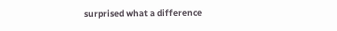surprised what a difference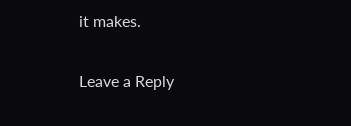it makes.

Leave a Reply